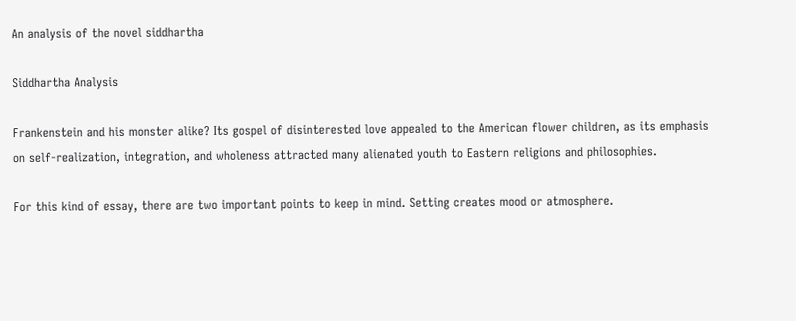An analysis of the novel siddhartha

Siddhartha Analysis

Frankenstein and his monster alike? Its gospel of disinterested love appealed to the American flower children, as its emphasis on self-realization, integration, and wholeness attracted many alienated youth to Eastern religions and philosophies.

For this kind of essay, there are two important points to keep in mind. Setting creates mood or atmosphere.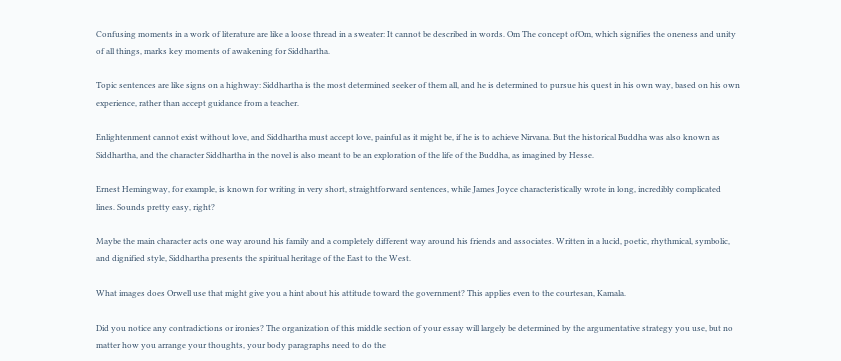Confusing moments in a work of literature are like a loose thread in a sweater: It cannot be described in words. Om The concept ofOm, which signifies the oneness and unity of all things, marks key moments of awakening for Siddhartha.

Topic sentences are like signs on a highway: Siddhartha is the most determined seeker of them all, and he is determined to pursue his quest in his own way, based on his own experience, rather than accept guidance from a teacher.

Enlightenment cannot exist without love, and Siddhartha must accept love, painful as it might be, if he is to achieve Nirvana. But the historical Buddha was also known as Siddhartha, and the character Siddhartha in the novel is also meant to be an exploration of the life of the Buddha, as imagined by Hesse.

Ernest Hemingway, for example, is known for writing in very short, straightforward sentences, while James Joyce characteristically wrote in long, incredibly complicated lines. Sounds pretty easy, right?

Maybe the main character acts one way around his family and a completely different way around his friends and associates. Written in a lucid, poetic, rhythmical, symbolic, and dignified style, Siddhartha presents the spiritual heritage of the East to the West.

What images does Orwell use that might give you a hint about his attitude toward the government? This applies even to the courtesan, Kamala.

Did you notice any contradictions or ironies? The organization of this middle section of your essay will largely be determined by the argumentative strategy you use, but no matter how you arrange your thoughts, your body paragraphs need to do the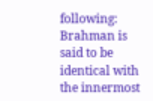following: Brahman is said to be identical with the innermost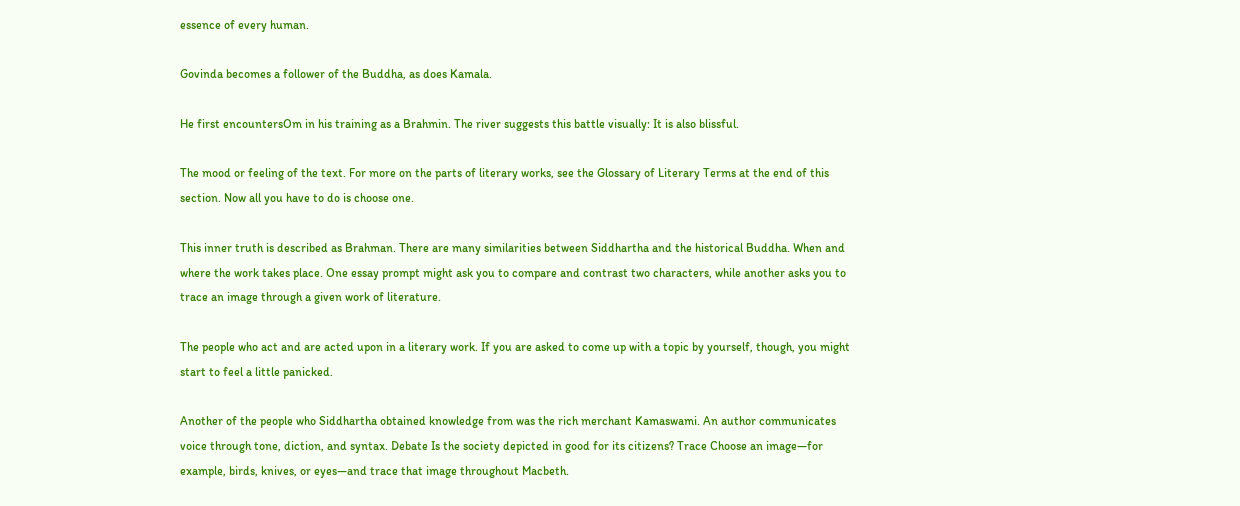essence of every human.

Govinda becomes a follower of the Buddha, as does Kamala.

He first encountersOm in his training as a Brahmin. The river suggests this battle visually: It is also blissful.

The mood or feeling of the text. For more on the parts of literary works, see the Glossary of Literary Terms at the end of this section. Now all you have to do is choose one.

This inner truth is described as Brahman. There are many similarities between Siddhartha and the historical Buddha. When and where the work takes place. One essay prompt might ask you to compare and contrast two characters, while another asks you to trace an image through a given work of literature.

The people who act and are acted upon in a literary work. If you are asked to come up with a topic by yourself, though, you might start to feel a little panicked.

Another of the people who Siddhartha obtained knowledge from was the rich merchant Kamaswami. An author communicates voice through tone, diction, and syntax. Debate Is the society depicted in good for its citizens? Trace Choose an image—for example, birds, knives, or eyes—and trace that image throughout Macbeth.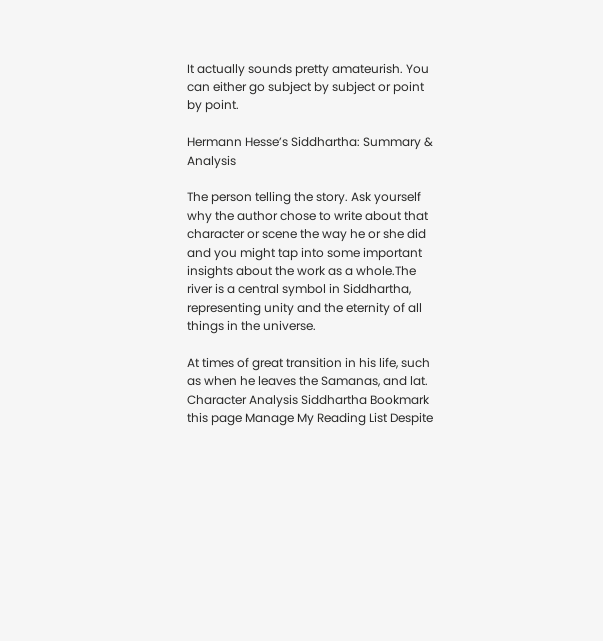It actually sounds pretty amateurish. You can either go subject by subject or point by point.

Hermann Hesse’s Siddhartha: Summary & Analysis

The person telling the story. Ask yourself why the author chose to write about that character or scene the way he or she did and you might tap into some important insights about the work as a whole.The river is a central symbol in Siddhartha, representing unity and the eternity of all things in the universe.

At times of great transition in his life, such as when he leaves the Samanas, and lat. Character Analysis Siddhartha Bookmark this page Manage My Reading List Despite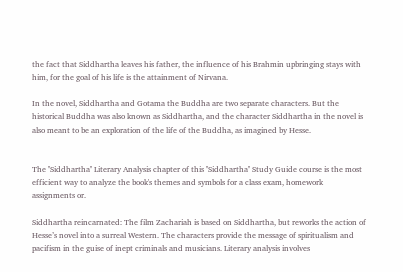the fact that Siddhartha leaves his father, the influence of his Brahmin upbringing stays with him, for the goal of his life is the attainment of Nirvana.

In the novel, Siddhartha and Gotama the Buddha are two separate characters. But the historical Buddha was also known as Siddhartha, and the character Siddhartha in the novel is also meant to be an exploration of the life of the Buddha, as imagined by Hesse.


The ''Siddhartha'' Literary Analysis chapter of this ''Siddhartha'' Study Guide course is the most efficient way to analyze the book's themes and symbols for a class exam, homework assignments or.

Siddhartha reincarnated: The film Zachariah is based on Siddhartha, but reworks the action of Hesse’s novel into a surreal Western. The characters provide the message of spiritualism and pacifism in the guise of inept criminals and musicians. Literary analysis involves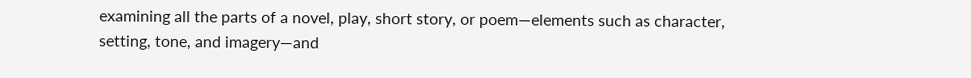examining all the parts of a novel, play, short story, or poem—elements such as character, setting, tone, and imagery—and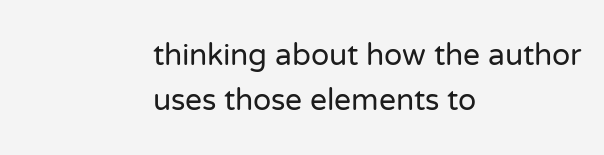thinking about how the author uses those elements to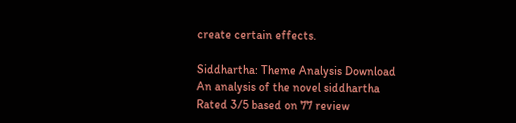create certain effects.

Siddhartha: Theme Analysis Download
An analysis of the novel siddhartha
Rated 3/5 based on 77 review